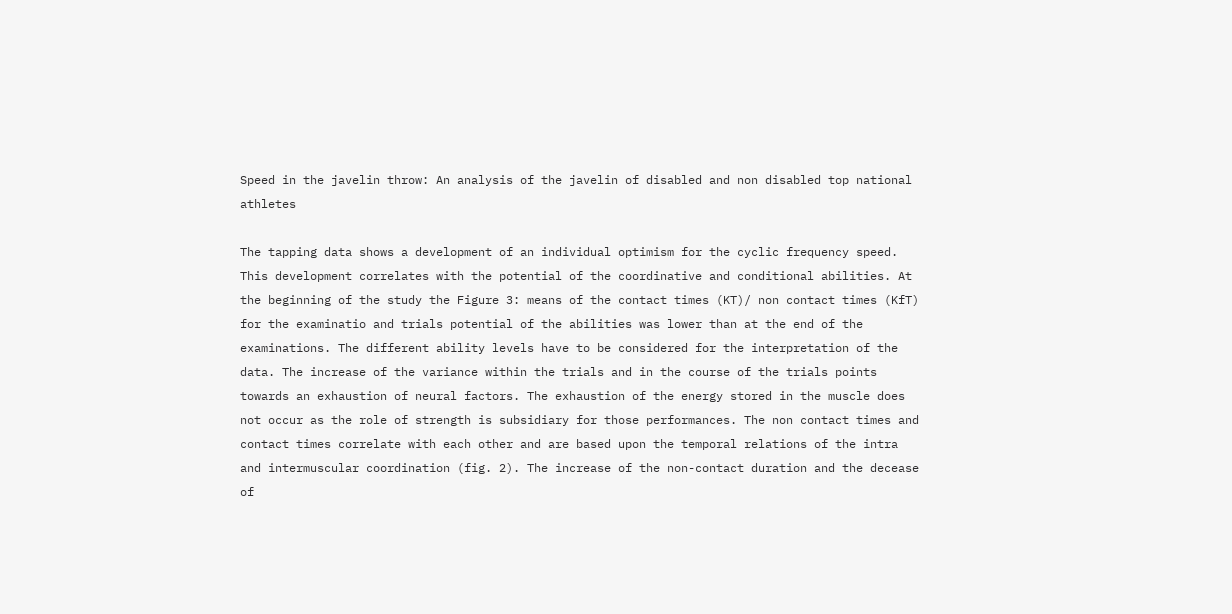Speed in the javelin throw: An analysis of the javelin of disabled and non disabled top national athletes

The tapping data shows a development of an individual optimism for the cyclic frequency speed. This development correlates with the potential of the coordinative and conditional abilities. At the beginning of the study the Figure 3: means of the contact times (KT)/ non contact times (KfT) for the examinatio and trials potential of the abilities was lower than at the end of the examinations. The different ability levels have to be considered for the interpretation of the data. The increase of the variance within the trials and in the course of the trials points towards an exhaustion of neural factors. The exhaustion of the energy stored in the muscle does not occur as the role of strength is subsidiary for those performances. The non contact times and contact times correlate with each other and are based upon the temporal relations of the intra and intermuscular coordination (fig. 2). The increase of the non-contact duration and the decease of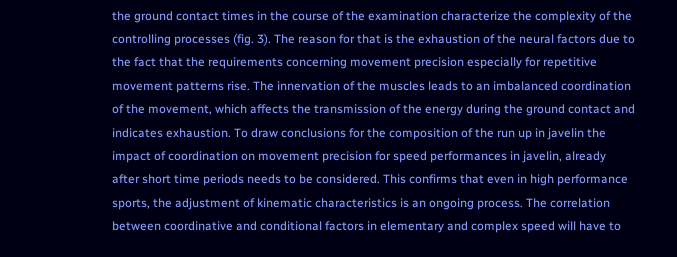the ground contact times in the course of the examination characterize the complexity of the controlling processes (fig. 3). The reason for that is the exhaustion of the neural factors due to the fact that the requirements concerning movement precision especially for repetitive movement patterns rise. The innervation of the muscles leads to an imbalanced coordination of the movement, which affects the transmission of the energy during the ground contact and indicates exhaustion. To draw conclusions for the composition of the run up in javelin the impact of coordination on movement precision for speed performances in javelin, already after short time periods needs to be considered. This confirms that even in high performance sports, the adjustment of kinematic characteristics is an ongoing process. The correlation between coordinative and conditional factors in elementary and complex speed will have to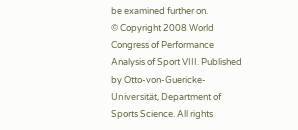be examined further on.
© Copyright 2008 World Congress of Performance Analysis of Sport VIII. Published by Otto-von-Guericke-Universität, Department of Sports Science. All rights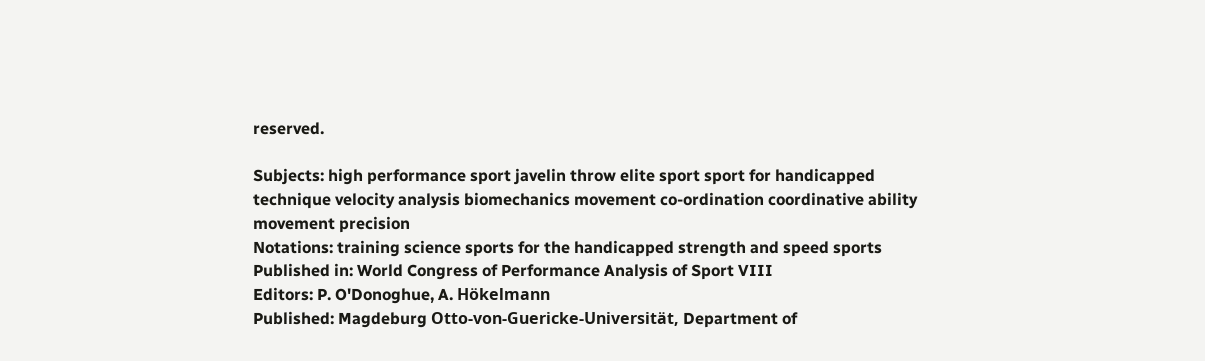reserved.

Subjects: high performance sport javelin throw elite sport sport for handicapped technique velocity analysis biomechanics movement co-ordination coordinative ability movement precision
Notations: training science sports for the handicapped strength and speed sports
Published in: World Congress of Performance Analysis of Sport VIII
Editors: P. O'Donoghue, A. Hökelmann
Published: Magdeburg Otto-von-Guericke-Universität, Department of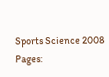Sports Science 2008
Pages: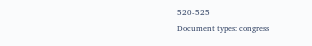520-525
Document types: congress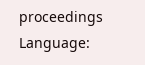proceedings
Language: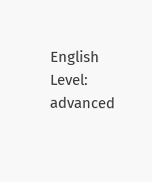English
Level: advanced